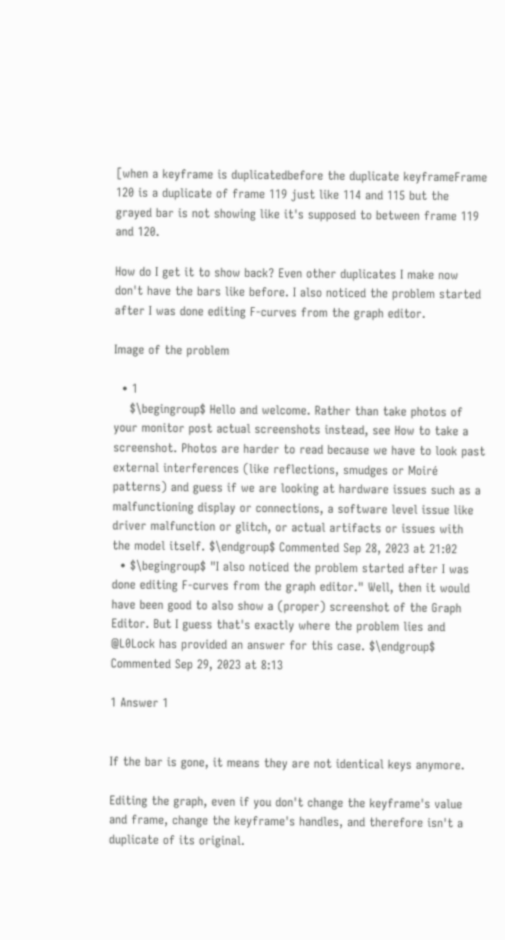[when a keyframe is duplicatedbefore the duplicate keyframeFrame 120 is a duplicate of frame 119 just like 114 and 115 but the grayed bar is not showing like it's supposed to between frame 119 and 120.

How do I get it to show back? Even other duplicates I make now don't have the bars like before. I also noticed the problem started after I was done editing F-curves from the graph editor.

Image of the problem

  • 1
    $\begingroup$ Hello and welcome. Rather than take photos of your monitor post actual screenshots instead, see How to take a screenshot. Photos are harder to read because we have to look past external interferences (like reflections, smudges or Moiré patterns) and guess if we are looking at hardware issues such as a malfunctioning display or connections, a software level issue like driver malfunction or glitch, or actual artifacts or issues with the model itself. $\endgroup$ Commented Sep 28, 2023 at 21:02
  • $\begingroup$ "I also noticed the problem started after I was done editing F-curves from the graph editor." Well, then it would have been good to also show a (proper) screenshot of the Graph Editor. But I guess that's exactly where the problem lies and @L0Lock has provided an answer for this case. $\endgroup$ Commented Sep 29, 2023 at 8:13

1 Answer 1


If the bar is gone, it means they are not identical keys anymore.

Editing the graph, even if you don't change the keyframe's value and frame, change the keyframe's handles, and therefore isn't a duplicate of its original.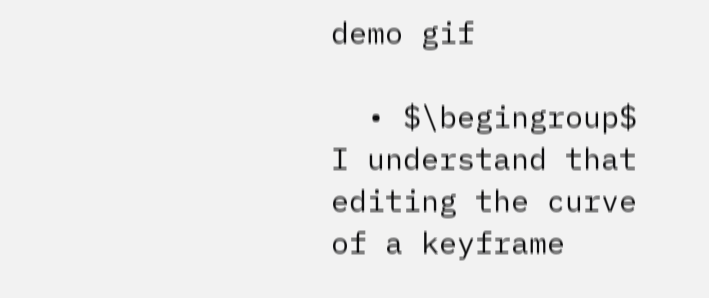demo gif

  • $\begingroup$ I understand that editing the curve of a keyframe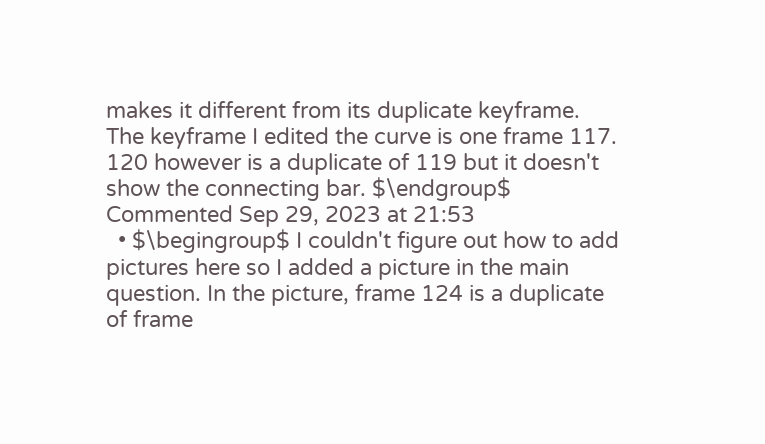makes it different from its duplicate keyframe. The keyframe I edited the curve is one frame 117. 120 however is a duplicate of 119 but it doesn't show the connecting bar. $\endgroup$ Commented Sep 29, 2023 at 21:53
  • $\begingroup$ I couldn't figure out how to add pictures here so I added a picture in the main question. In the picture, frame 124 is a duplicate of frame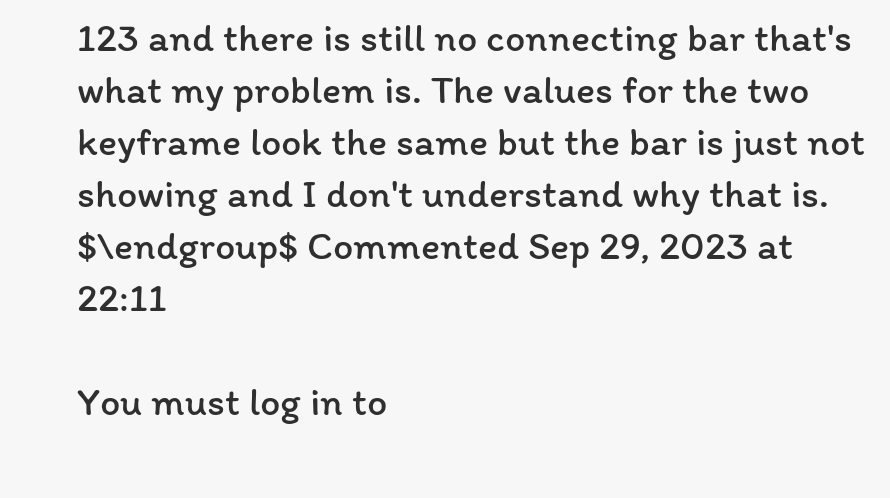123 and there is still no connecting bar that's what my problem is. The values for the two keyframe look the same but the bar is just not showing and I don't understand why that is. $\endgroup$ Commented Sep 29, 2023 at 22:11

You must log in to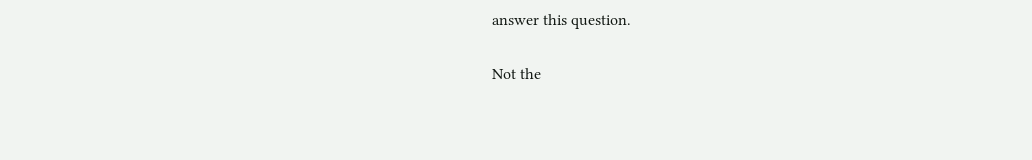answer this question.

Not the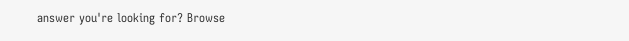answer you're looking for? Browse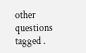other questions tagged .